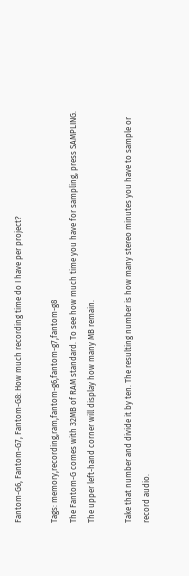Fantom-G6, Fantom-G7, Fantom-G8: How much recording time do I have per project?

Tags: memory,recording,ram,fantom-g6,fantom-g7,fantom-g8
The Fantom-G comes with 32MB of RAM standard. To see how much time you have for sampling, press SAMPLING. The upper left-hand corner will display how many MB remain.

Take that number and divide it by ten. The resulting number is how many stereo minutes you have to sample or record audio.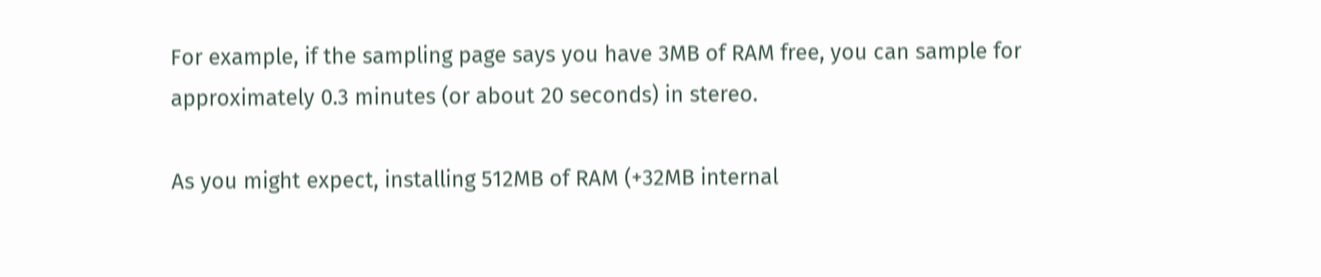For example, if the sampling page says you have 3MB of RAM free, you can sample for approximately 0.3 minutes (or about 20 seconds) in stereo.

As you might expect, installing 512MB of RAM (+32MB internal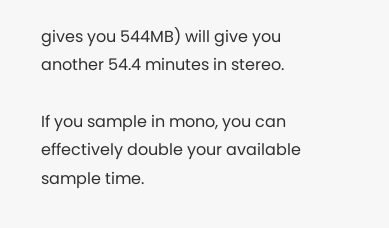gives you 544MB) will give you another 54.4 minutes in stereo.

If you sample in mono, you can effectively double your available sample time.